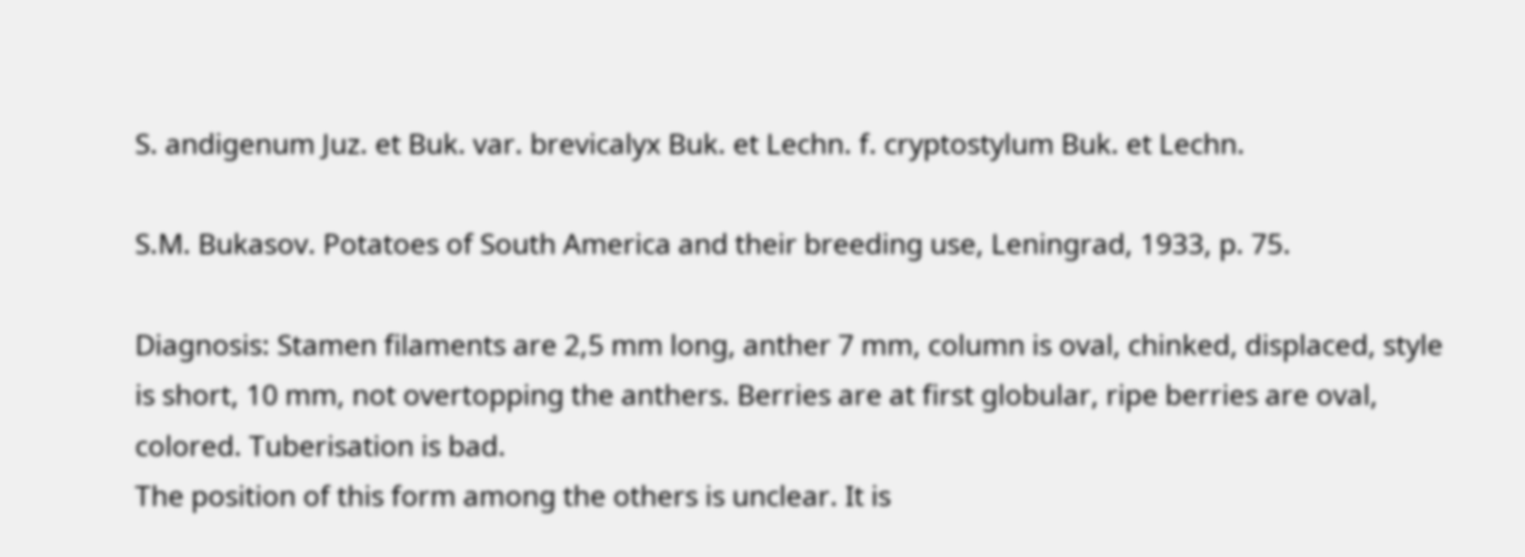S. andigenum Juz. et Buk. var. brevicalyx Buk. et Lechn. f. cryptostylum Buk. et Lechn.

S.M. Bukasov. Potatoes of South America and their breeding use, Leningrad, 1933, p. 75.

Diagnosis: Stamen filaments are 2,5 mm long, anther 7 mm, column is oval, chinked, displaced, style is short, 10 mm, not overtopping the anthers. Berries are at first globular, ripe berries are oval, colored. Tuberisation is bad.
The position of this form among the others is unclear. It is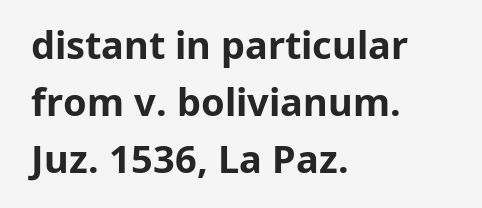distant in particular from v. bolivianum.
Juz. 1536, La Paz.